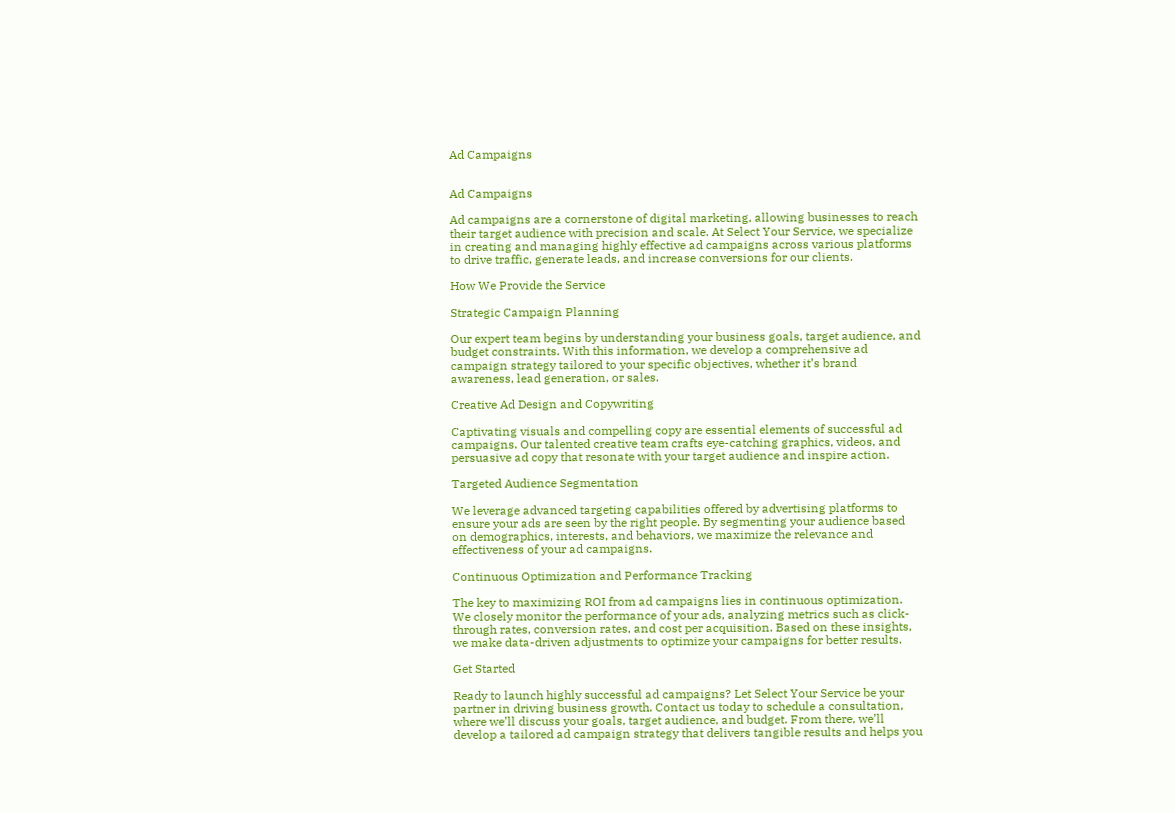Ad Campaigns


Ad Campaigns

Ad campaigns are a cornerstone of digital marketing, allowing businesses to reach their target audience with precision and scale. At Select Your Service, we specialize in creating and managing highly effective ad campaigns across various platforms to drive traffic, generate leads, and increase conversions for our clients.

How We Provide the Service

Strategic Campaign Planning

Our expert team begins by understanding your business goals, target audience, and budget constraints. With this information, we develop a comprehensive ad campaign strategy tailored to your specific objectives, whether it’s brand awareness, lead generation, or sales.

Creative Ad Design and Copywriting

Captivating visuals and compelling copy are essential elements of successful ad campaigns. Our talented creative team crafts eye-catching graphics, videos, and persuasive ad copy that resonate with your target audience and inspire action.

Targeted Audience Segmentation

We leverage advanced targeting capabilities offered by advertising platforms to ensure your ads are seen by the right people. By segmenting your audience based on demographics, interests, and behaviors, we maximize the relevance and effectiveness of your ad campaigns.

Continuous Optimization and Performance Tracking

The key to maximizing ROI from ad campaigns lies in continuous optimization. We closely monitor the performance of your ads, analyzing metrics such as click-through rates, conversion rates, and cost per acquisition. Based on these insights, we make data-driven adjustments to optimize your campaigns for better results.

Get Started

Ready to launch highly successful ad campaigns? Let Select Your Service be your partner in driving business growth. Contact us today to schedule a consultation, where we’ll discuss your goals, target audience, and budget. From there, we’ll develop a tailored ad campaign strategy that delivers tangible results and helps you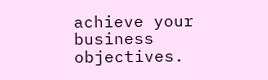achieve your business objectives.